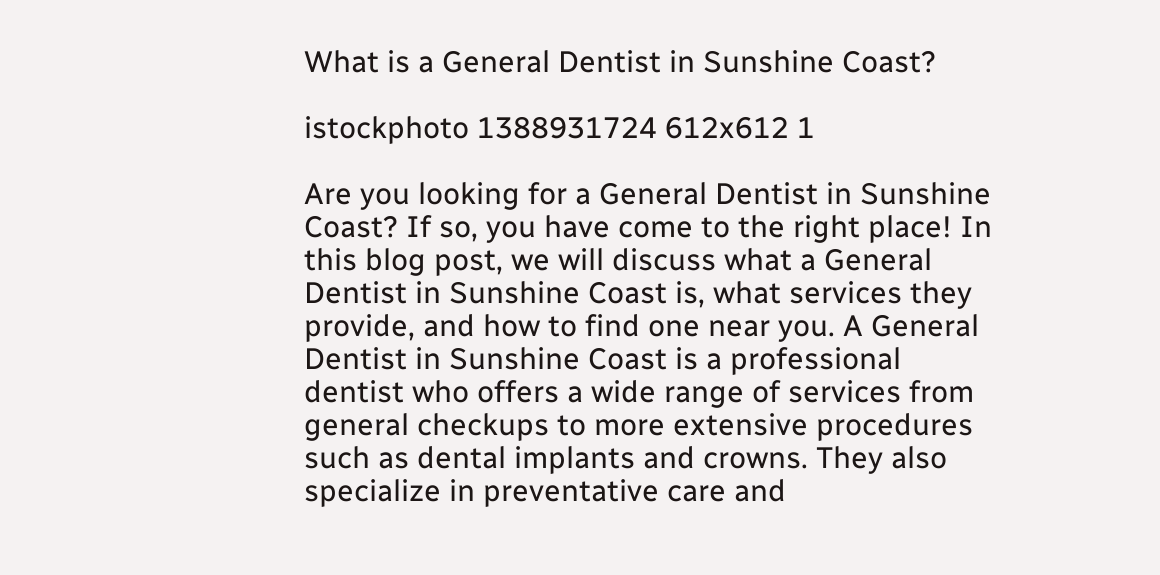What is a General Dentist in Sunshine Coast?

istockphoto 1388931724 612x612 1

Are you looking for a General Dentist in Sunshine Coast? If so, you have come to the right place! In this blog post, we will discuss what a General Dentist in Sunshine Coast is, what services they provide, and how to find one near you. A General Dentist in Sunshine Coast is a professional dentist who offers a wide range of services from general checkups to more extensive procedures such as dental implants and crowns. They also specialize in preventative care and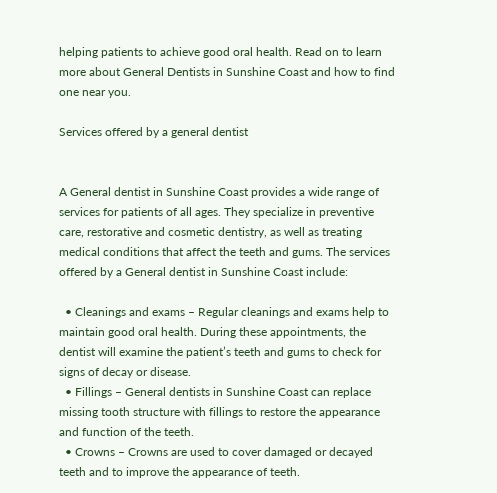helping patients to achieve good oral health. Read on to learn more about General Dentists in Sunshine Coast and how to find one near you.

Services offered by a general dentist


A General dentist in Sunshine Coast provides a wide range of services for patients of all ages. They specialize in preventive care, restorative and cosmetic dentistry, as well as treating medical conditions that affect the teeth and gums. The services offered by a General dentist in Sunshine Coast include:

  • Cleanings and exams – Regular cleanings and exams help to maintain good oral health. During these appointments, the dentist will examine the patient’s teeth and gums to check for signs of decay or disease.
  • Fillings – General dentists in Sunshine Coast can replace missing tooth structure with fillings to restore the appearance and function of the teeth.
  • Crowns – Crowns are used to cover damaged or decayed teeth and to improve the appearance of teeth.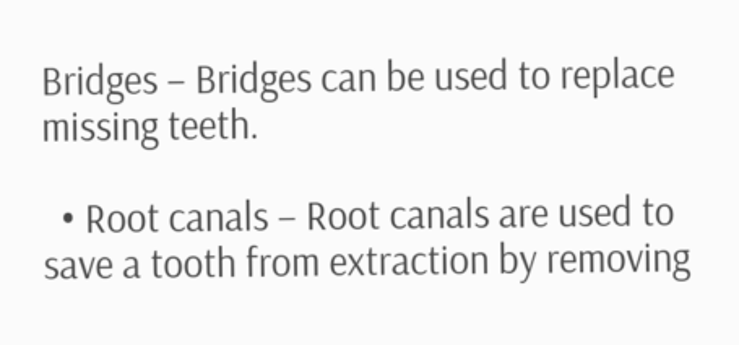Bridges – Bridges can be used to replace missing teeth.

  • Root canals – Root canals are used to save a tooth from extraction by removing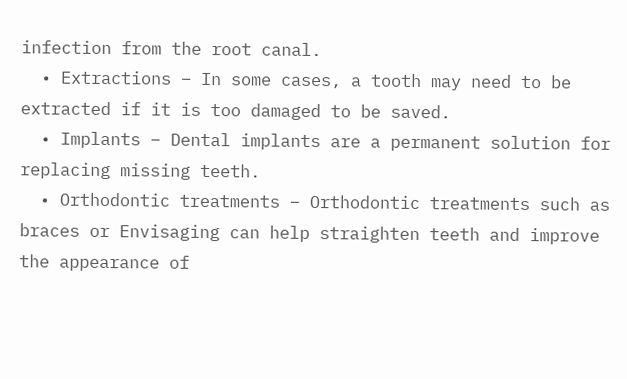infection from the root canal.
  • Extractions – In some cases, a tooth may need to be extracted if it is too damaged to be saved.
  • Implants – Dental implants are a permanent solution for replacing missing teeth.
  • Orthodontic treatments – Orthodontic treatments such as braces or Envisaging can help straighten teeth and improve the appearance of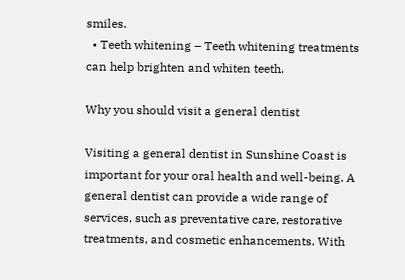smiles.
  • Teeth whitening – Teeth whitening treatments can help brighten and whiten teeth.

Why you should visit a general dentist

Visiting a general dentist in Sunshine Coast is important for your oral health and well-being. A general dentist can provide a wide range of services, such as preventative care, restorative treatments, and cosmetic enhancements. With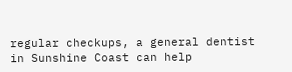regular checkups, a general dentist in Sunshine Coast can help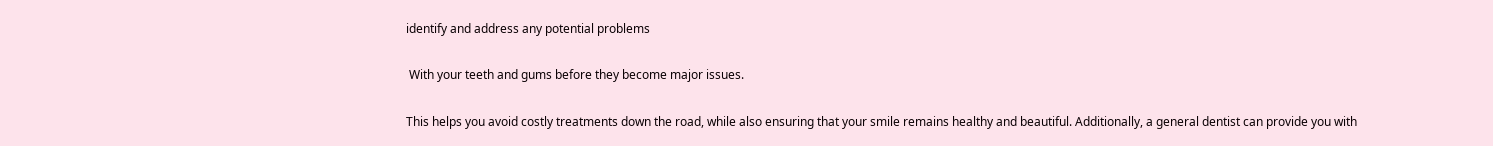identify and address any potential problems

 With your teeth and gums before they become major issues.

This helps you avoid costly treatments down the road, while also ensuring that your smile remains healthy and beautiful. Additionally, a general dentist can provide you with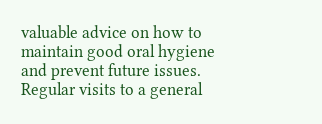valuable advice on how to maintain good oral hygiene and prevent future issues. Regular visits to a general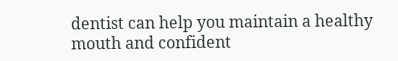dentist can help you maintain a healthy mouth and confident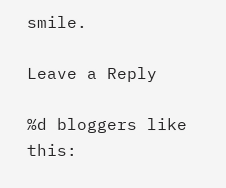smile.

Leave a Reply

%d bloggers like this: